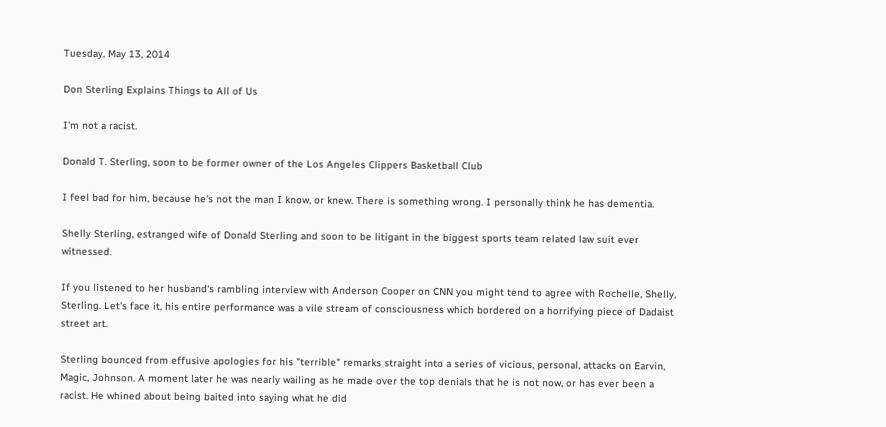Tuesday, May 13, 2014

Don Sterling Explains Things to All of Us

I'm not a racist.

Donald T. Sterling, soon to be former owner of the Los Angeles Clippers Basketball Club

I feel bad for him, because he's not the man I know, or knew. There is something wrong. I personally think he has dementia.

Shelly Sterling, estranged wife of Donald Sterling and soon to be litigant in the biggest sports team related law suit ever witnessed.

If you listened to her husband's rambling interview with Anderson Cooper on CNN you might tend to agree with Rochelle, Shelly, Sterling. Let's face it, his entire performance was a vile stream of consciousness which bordered on a horrifying piece of Dadaist street art.

Sterling bounced from effusive apologies for his "terrible" remarks straight into a series of vicious, personal, attacks on Earvin, Magic, Johnson. A moment later he was nearly wailing as he made over the top denials that he is not now, or has ever been a racist. He whined about being baited into saying what he did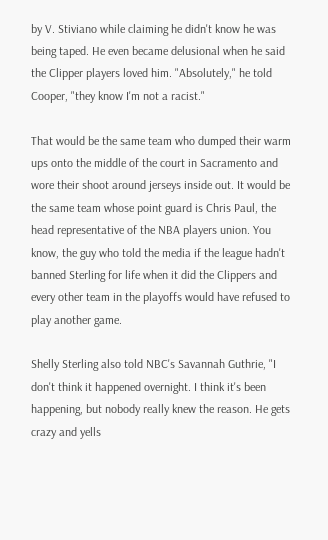by V. Stiviano while claiming he didn't know he was being taped. He even became delusional when he said the Clipper players loved him. "Absolutely," he told Cooper, "they know I'm not a racist."

That would be the same team who dumped their warm ups onto the middle of the court in Sacramento and wore their shoot around jerseys inside out. It would be the same team whose point guard is Chris Paul, the head representative of the NBA players union. You know, the guy who told the media if the league hadn't banned Sterling for life when it did the Clippers and every other team in the playoffs would have refused to play another game.

Shelly Sterling also told NBC's Savannah Guthrie, "I don't think it happened overnight. I think it's been happening, but nobody really knew the reason. He gets crazy and yells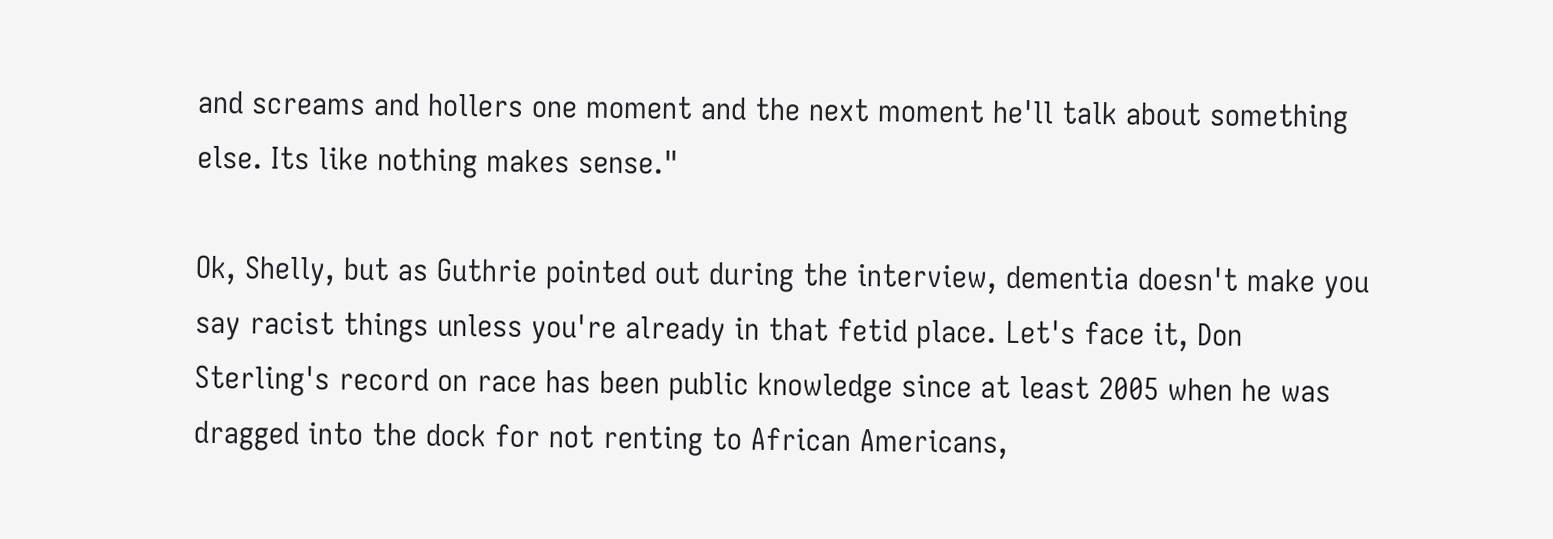and screams and hollers one moment and the next moment he'll talk about something else. Its like nothing makes sense."

Ok, Shelly, but as Guthrie pointed out during the interview, dementia doesn't make you say racist things unless you're already in that fetid place. Let's face it, Don Sterling's record on race has been public knowledge since at least 2005 when he was dragged into the dock for not renting to African Americans,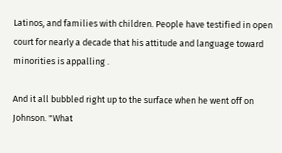Latinos, and families with children. People have testified in open court for nearly a decade that his attitude and language toward minorities is appalling .

And it all bubbled right up to the surface when he went off on Johnson. "What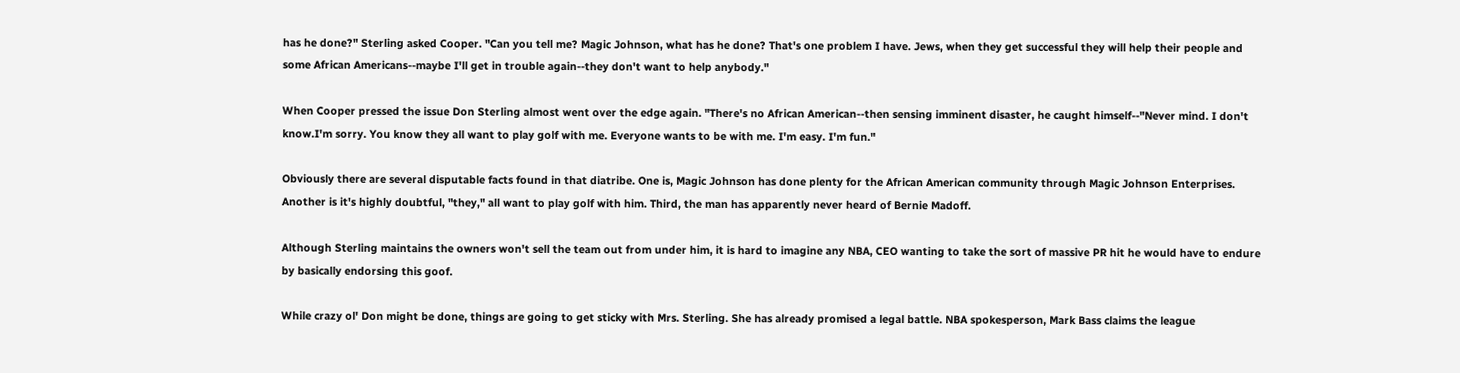has he done?" Sterling asked Cooper. "Can you tell me? Magic Johnson, what has he done? That's one problem I have. Jews, when they get successful they will help their people and some African Americans--maybe I'll get in trouble again--they don't want to help anybody."

When Cooper pressed the issue Don Sterling almost went over the edge again. "There's no African American--then sensing imminent disaster, he caught himself--"Never mind. I don't know.I'm sorry. You know they all want to play golf with me. Everyone wants to be with me. I'm easy. I'm fun."

Obviously there are several disputable facts found in that diatribe. One is, Magic Johnson has done plenty for the African American community through Magic Johnson Enterprises. Another is it's highly doubtful, "they," all want to play golf with him. Third, the man has apparently never heard of Bernie Madoff.

Although Sterling maintains the owners won't sell the team out from under him, it is hard to imagine any NBA, CEO wanting to take the sort of massive PR hit he would have to endure by basically endorsing this goof.

While crazy ol' Don might be done, things are going to get sticky with Mrs. Sterling. She has already promised a legal battle. NBA spokesperson, Mark Bass claims the league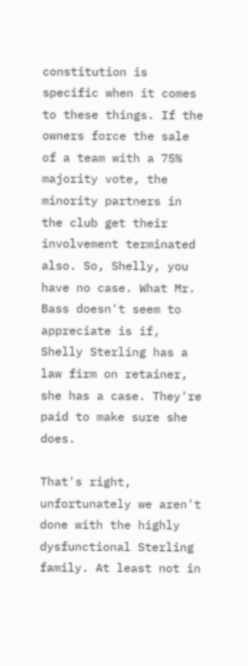constitution is specific when it comes to these things. If the owners force the sale of a team with a 75% majority vote, the minority partners in the club get their involvement terminated also. So, Shelly, you have no case. What Mr. Bass doesn't seem to appreciate is if, Shelly Sterling has a law firm on retainer, she has a case. They're paid to make sure she does.

That's right, unfortunately we aren't done with the highly dysfunctional Sterling family. At least not in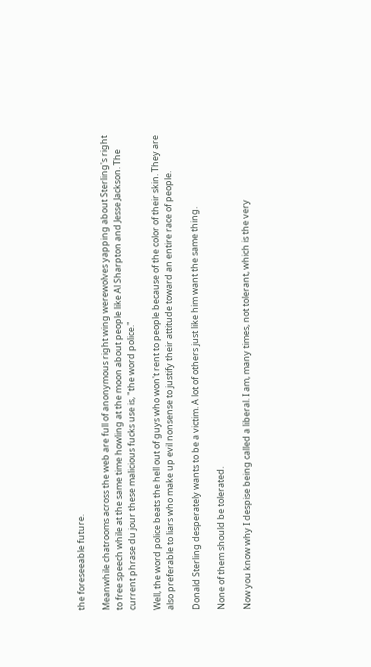the foreseeable future.

Meanwhile chatrooms across the web are full of anonymous right wing werewolves yapping about Sterling's right to free speech while at the same time howling at the moon about people like Al Sharpton and Jesse Jackson. The current phrase du jour these malicious fucks use is, "the word police."

Well, the word police beats the hell out of guys who won't rent to people because of the color of their skin. They are also preferable to liars who make up evil nonsense to justify their attitude toward an entire race of people.

Donald Sterling desperately wants to be a victim. A lot of others just like him want the same thing.

None of them should be tolerated.

Now you know why I despise being called a liberal. I am, many times, not tolerant, which is the very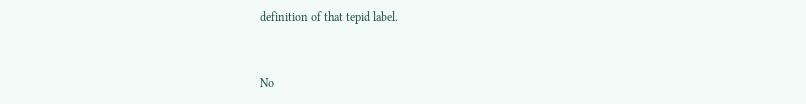definition of that tepid label.


No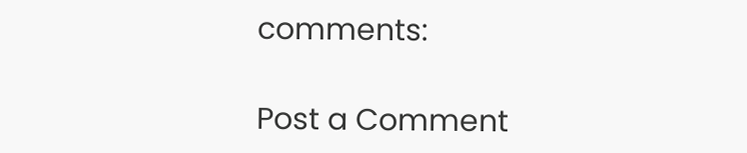comments:

Post a Comment